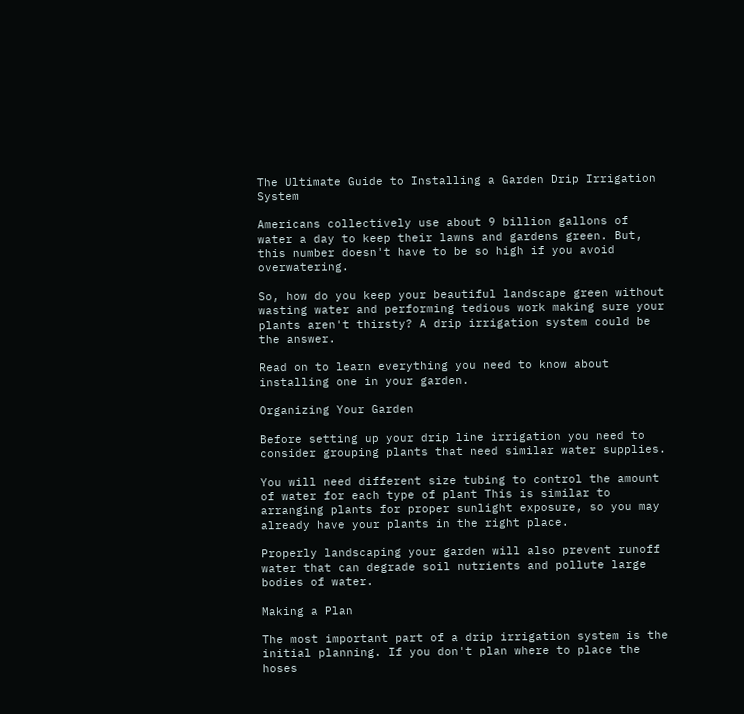The Ultimate Guide to Installing a Garden Drip Irrigation System

Americans collectively use about 9 billion gallons of water a day to keep their lawns and gardens green. But, this number doesn't have to be so high if you avoid overwatering.

So, how do you keep your beautiful landscape green without wasting water and performing tedious work making sure your plants aren't thirsty? A drip irrigation system could be the answer.

Read on to learn everything you need to know about installing one in your garden.

Organizing Your Garden

Before setting up your drip line irrigation you need to consider grouping plants that need similar water supplies.

You will need different size tubing to control the amount of water for each type of plant This is similar to arranging plants for proper sunlight exposure, so you may already have your plants in the right place.

Properly landscaping your garden will also prevent runoff water that can degrade soil nutrients and pollute large bodies of water.

Making a Plan

The most important part of a drip irrigation system is the initial planning. If you don't plan where to place the hoses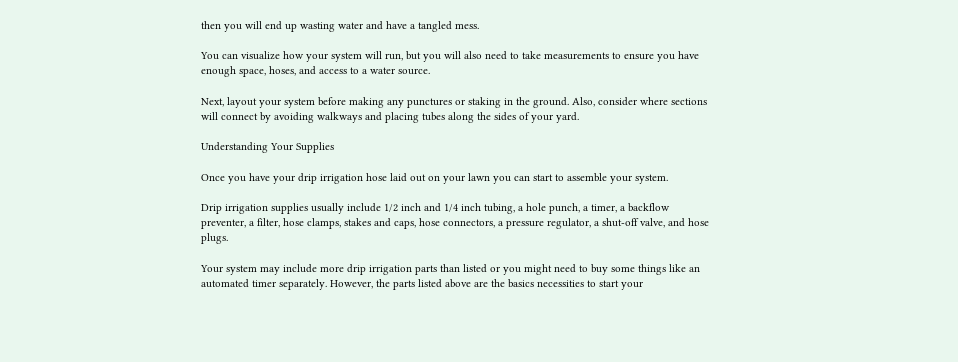then you will end up wasting water and have a tangled mess.

You can visualize how your system will run, but you will also need to take measurements to ensure you have enough space, hoses, and access to a water source.

Next, layout your system before making any punctures or staking in the ground. Also, consider where sections will connect by avoiding walkways and placing tubes along the sides of your yard.

Understanding Your Supplies

Once you have your drip irrigation hose laid out on your lawn you can start to assemble your system.

Drip irrigation supplies usually include 1/2 inch and 1/4 inch tubing, a hole punch, a timer, a backflow preventer, a filter, hose clamps, stakes and caps, hose connectors, a pressure regulator, a shut-off valve, and hose plugs.

Your system may include more drip irrigation parts than listed or you might need to buy some things like an automated timer separately. However, the parts listed above are the basics necessities to start your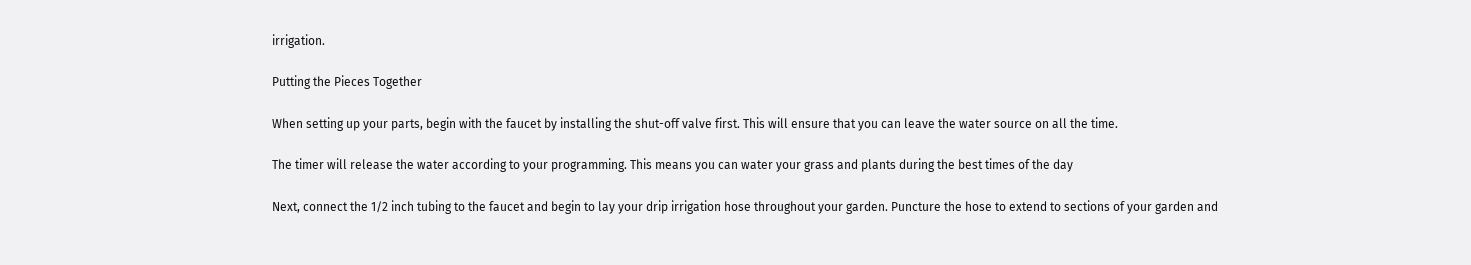irrigation.

Putting the Pieces Together

When setting up your parts, begin with the faucet by installing the shut-off valve first. This will ensure that you can leave the water source on all the time.

The timer will release the water according to your programming. This means you can water your grass and plants during the best times of the day

Next, connect the 1/2 inch tubing to the faucet and begin to lay your drip irrigation hose throughout your garden. Puncture the hose to extend to sections of your garden and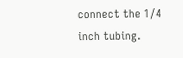connect the 1/4 inch tubing.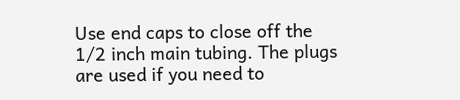Use end caps to close off the 1/2 inch main tubing. The plugs are used if you need to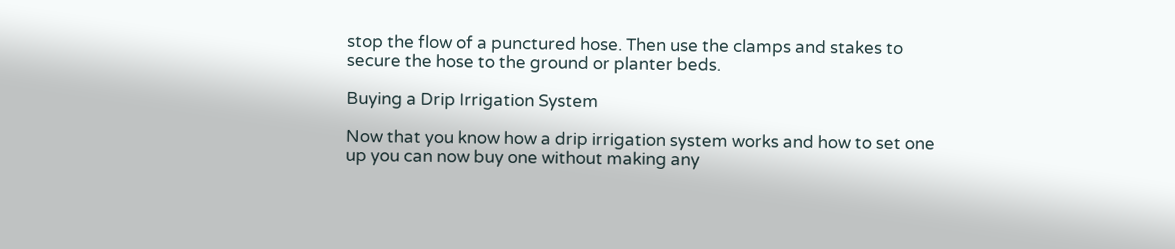stop the flow of a punctured hose. Then use the clamps and stakes to secure the hose to the ground or planter beds.

Buying a Drip Irrigation System

Now that you know how a drip irrigation system works and how to set one up you can now buy one without making any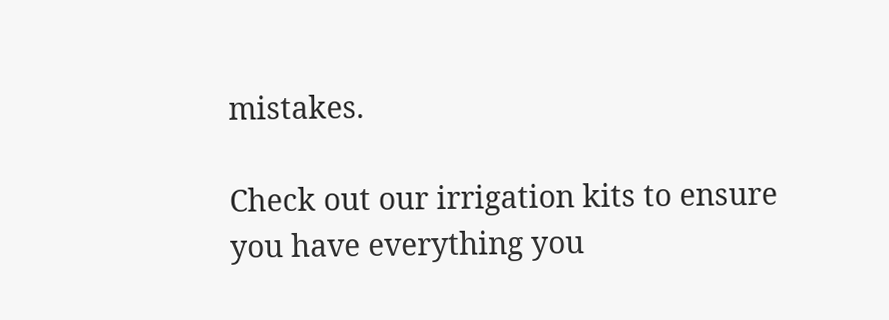mistakes.

Check out our irrigation kits to ensure you have everything you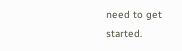need to get started.